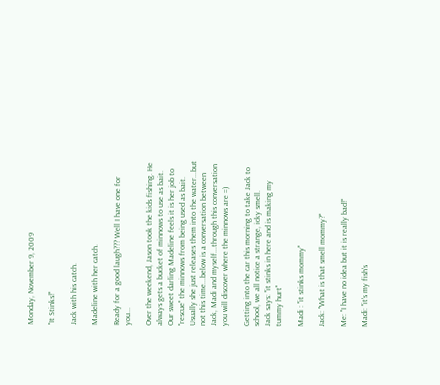Monday, November 9, 2009

"It Stinks!"

Jack with his catch.

Madeline with her catch.

Ready for a good laugh??? Well I have one for you...

Over the weekend, Jason took the kids fishing. He always gets a bucket of minnows to use as bait. Our sweet darling Madeline feels it is her job to "rescue" the minnows from being used as bait. Usually she just releases them into the water...but not this time...below is a conversation between Jack, Madi and myself...through this conversation you will discover where the minnows are =)

Getting into the car this morning to take Jack to school, we all notice a strange, icky smell.
Jack says: "it stinks in here and is making my tummy hurt"

Madi : "it stinks mommy"

Jack: "What is that smell mommy?"

Me: "I have no idea but it is really bad!"

Madi: "it's my fish's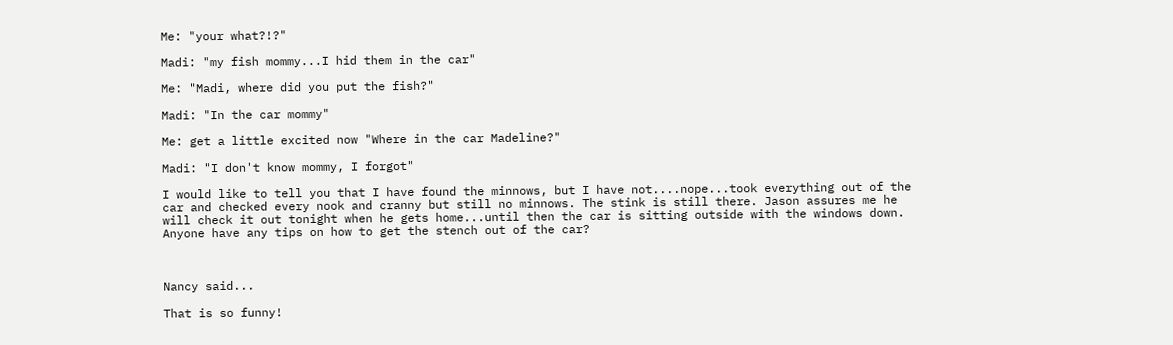Me: "your what?!?"

Madi: "my fish mommy...I hid them in the car"

Me: "Madi, where did you put the fish?"

Madi: "In the car mommy"

Me: get a little excited now "Where in the car Madeline?"

Madi: "I don't know mommy, I forgot"

I would like to tell you that I have found the minnows, but I have not....nope...took everything out of the car and checked every nook and cranny but still no minnows. The stink is still there. Jason assures me he will check it out tonight when he gets home...until then the car is sitting outside with the windows down. Anyone have any tips on how to get the stench out of the car?



Nancy said...

That is so funny!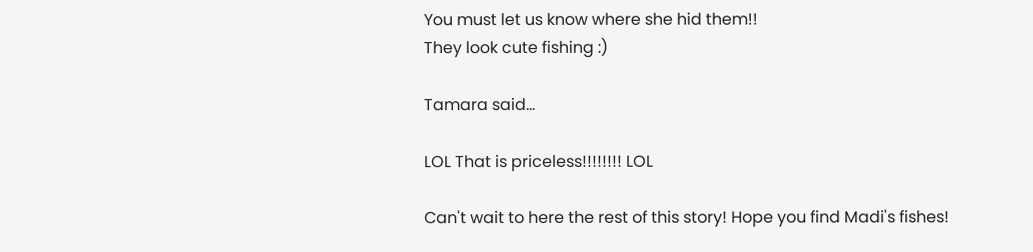You must let us know where she hid them!!
They look cute fishing :)

Tamara said...

LOL That is priceless!!!!!!!! LOL

Can't wait to here the rest of this story! Hope you find Madi's fishes!